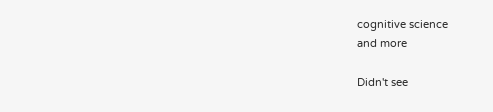cognitive science
and more

Didn't see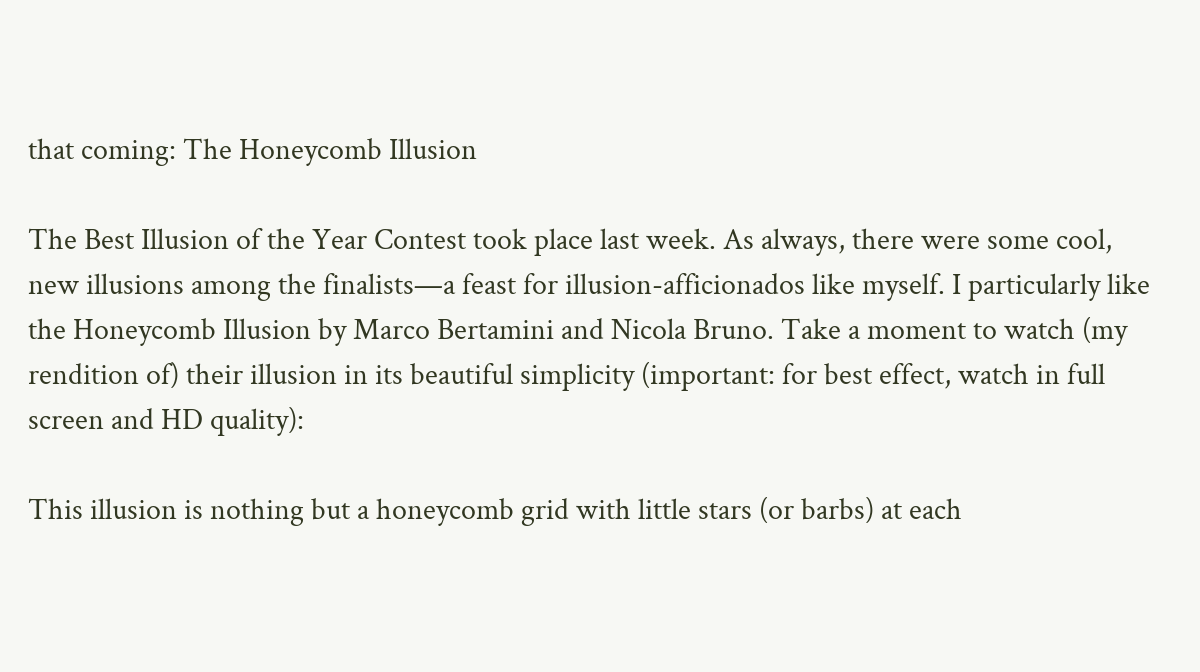that coming: The Honeycomb Illusion

The Best Illusion of the Year Contest took place last week. As always, there were some cool, new illusions among the finalists—a feast for illusion-afficionados like myself. I particularly like the Honeycomb Illusion by Marco Bertamini and Nicola Bruno. Take a moment to watch (my rendition of) their illusion in its beautiful simplicity (important: for best effect, watch in full screen and HD quality):

This illusion is nothing but a honeycomb grid with little stars (or barbs) at each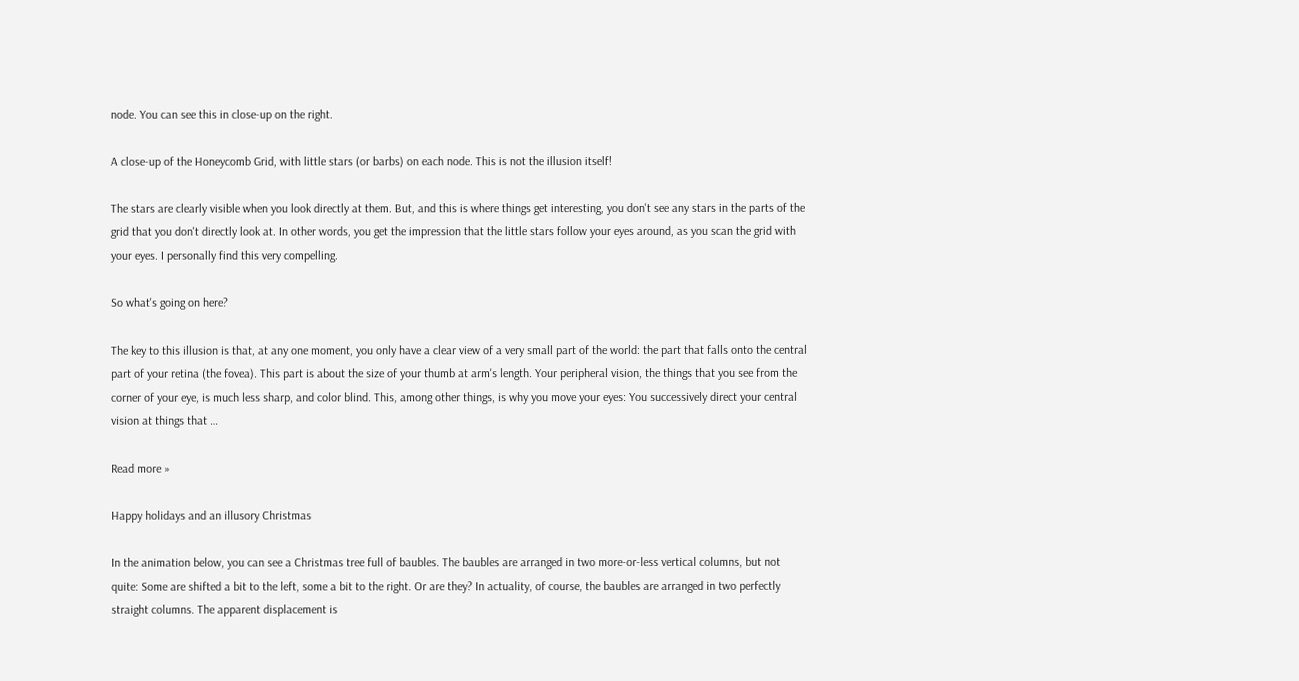node. You can see this in close-up on the right.

A close-up of the Honeycomb Grid, with little stars (or barbs) on each node. This is not the illusion itself!

The stars are clearly visible when you look directly at them. But, and this is where things get interesting, you don't see any stars in the parts of the grid that you don't directly look at. In other words, you get the impression that the little stars follow your eyes around, as you scan the grid with your eyes. I personally find this very compelling.

So what's going on here?

The key to this illusion is that, at any one moment, you only have a clear view of a very small part of the world: the part that falls onto the central part of your retina (the fovea). This part is about the size of your thumb at arm's length. Your peripheral vision, the things that you see from the corner of your eye, is much less sharp, and color blind. This, among other things, is why you move your eyes: You successively direct your central vision at things that …

Read more »

Happy holidays and an illusory Christmas

In the animation below, you can see a Christmas tree full of baubles. The baubles are arranged in two more-or-less vertical columns, but not quite: Some are shifted a bit to the left, some a bit to the right. Or are they? In actuality, of course, the baubles are arranged in two perfectly straight columns. The apparent displacement is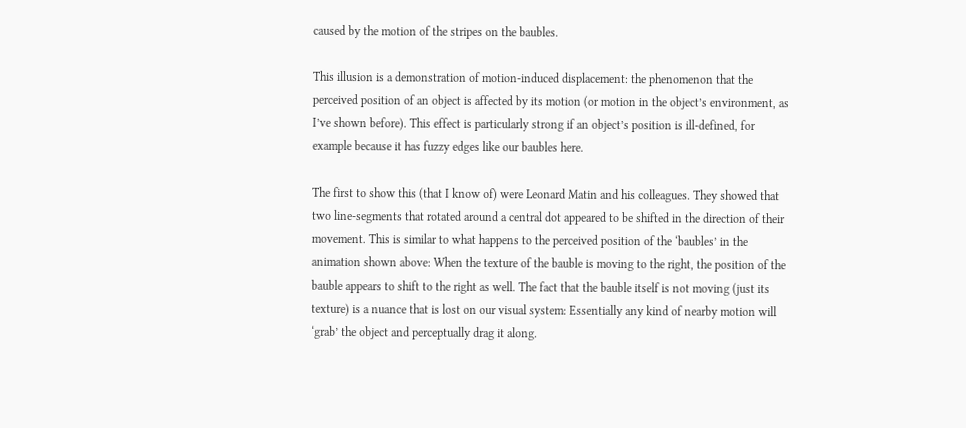caused by the motion of the stripes on the baubles.

This illusion is a demonstration of motion-induced displacement: the phenomenon that the perceived position of an object is affected by its motion (or motion in the object’s environment, as I’ve shown before). This effect is particularly strong if an object’s position is ill-defined, for example because it has fuzzy edges like our baubles here.

The first to show this (that I know of) were Leonard Matin and his colleagues. They showed that two line-segments that rotated around a central dot appeared to be shifted in the direction of their movement. This is similar to what happens to the perceived position of the ‘baubles’ in the animation shown above: When the texture of the bauble is moving to the right, the position of the bauble appears to shift to the right as well. The fact that the bauble itself is not moving (just its texture) is a nuance that is lost on our visual system: Essentially any kind of nearby motion will ‘grab’ the object and perceptually drag it along.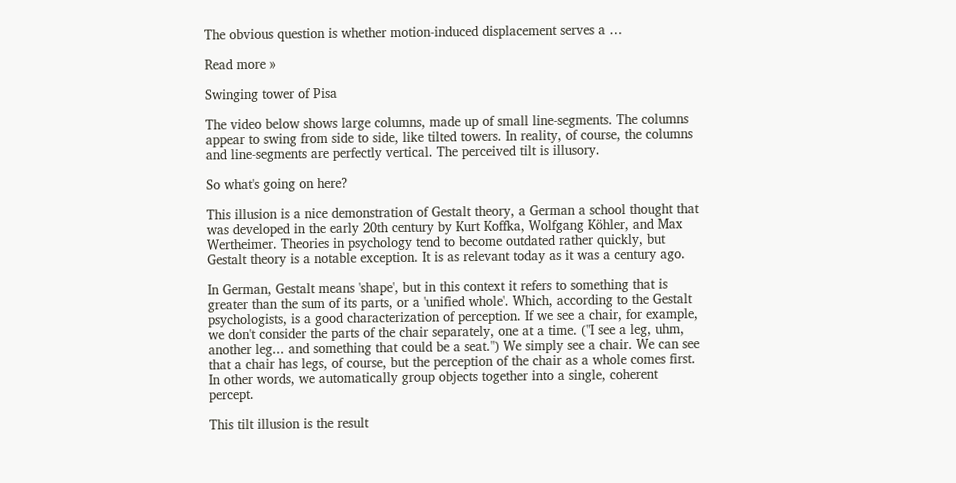The obvious question is whether motion-induced displacement serves a …

Read more »

Swinging tower of Pisa

The video below shows large columns, made up of small line-segments. The columns appear to swing from side to side, like tilted towers. In reality, of course, the columns and line-segments are perfectly vertical. The perceived tilt is illusory.

So what's going on here?

This illusion is a nice demonstration of Gestalt theory, a German a school thought that was developed in the early 20th century by Kurt Koffka, Wolfgang Köhler, and Max Wertheimer. Theories in psychology tend to become outdated rather quickly, but Gestalt theory is a notable exception. It is as relevant today as it was a century ago.

In German, Gestalt means 'shape', but in this context it refers to something that is greater than the sum of its parts, or a 'unified whole'. Which, according to the Gestalt psychologists, is a good characterization of perception. If we see a chair, for example, we don't consider the parts of the chair separately, one at a time. ("I see a leg, uhm, another leg... and something that could be a seat.") We simply see a chair. We can see that a chair has legs, of course, but the perception of the chair as a whole comes first. In other words, we automatically group objects together into a single, coherent percept.

This tilt illusion is the result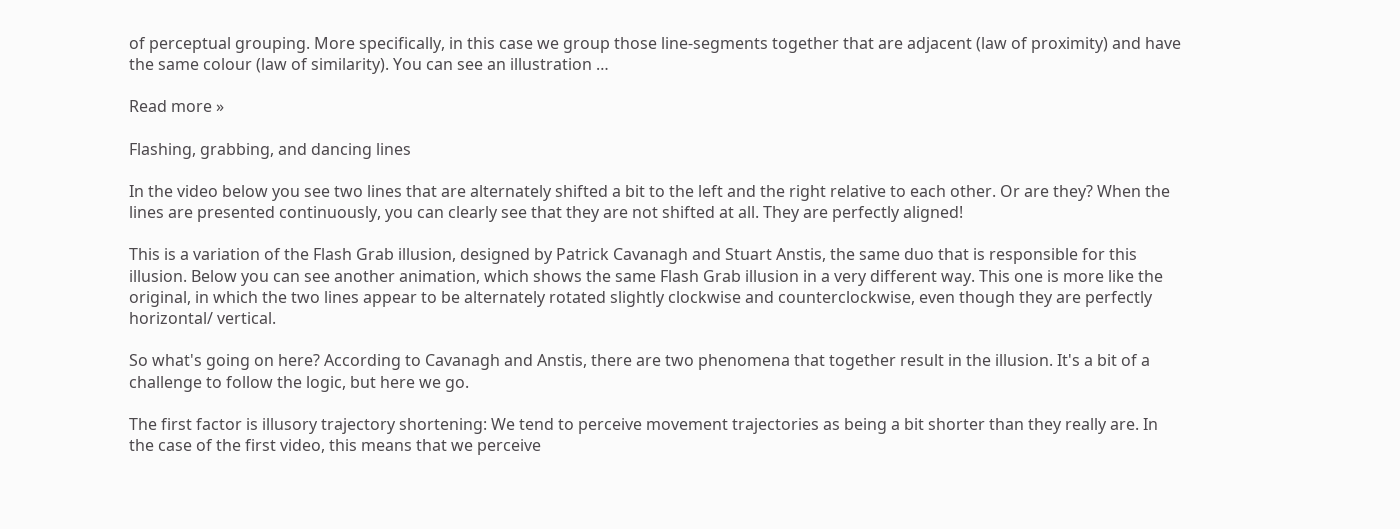of perceptual grouping. More specifically, in this case we group those line-segments together that are adjacent (law of proximity) and have the same colour (law of similarity). You can see an illustration …

Read more »

Flashing, grabbing, and dancing lines

In the video below you see two lines that are alternately shifted a bit to the left and the right relative to each other. Or are they? When the lines are presented continuously, you can clearly see that they are not shifted at all. They are perfectly aligned!

This is a variation of the Flash Grab illusion, designed by Patrick Cavanagh and Stuart Anstis, the same duo that is responsible for this illusion. Below you can see another animation, which shows the same Flash Grab illusion in a very different way. This one is more like the original, in which the two lines appear to be alternately rotated slightly clockwise and counterclockwise, even though they are perfectly horizontal/ vertical.

So what's going on here? According to Cavanagh and Anstis, there are two phenomena that together result in the illusion. It's a bit of a challenge to follow the logic, but here we go.

The first factor is illusory trajectory shortening: We tend to perceive movement trajectories as being a bit shorter than they really are. In the case of the first video, this means that we perceive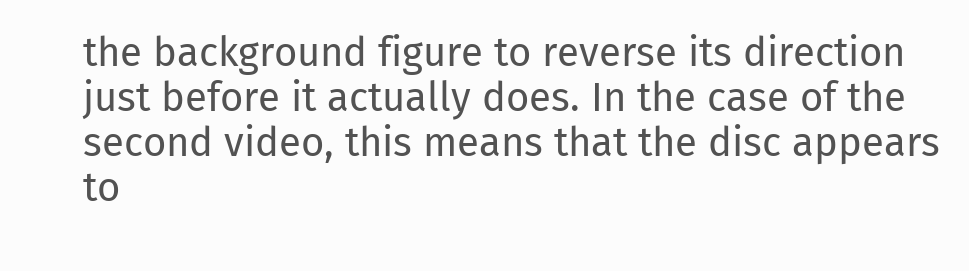the background figure to reverse its direction just before it actually does. In the case of the second video, this means that the disc appears to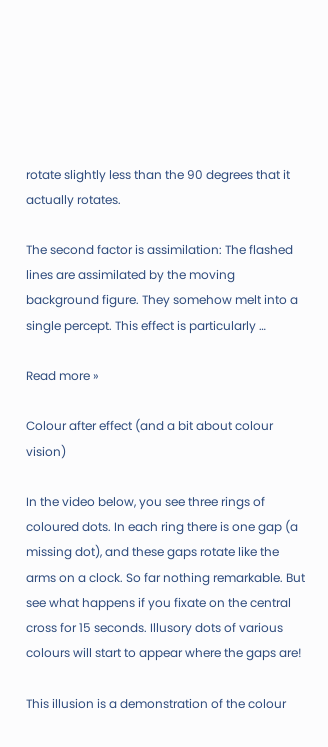rotate slightly less than the 90 degrees that it actually rotates.

The second factor is assimilation: The flashed lines are assimilated by the moving background figure. They somehow melt into a single percept. This effect is particularly …

Read more »

Colour after effect (and a bit about colour vision)

In the video below, you see three rings of coloured dots. In each ring there is one gap (a missing dot), and these gaps rotate like the arms on a clock. So far nothing remarkable. But see what happens if you fixate on the central cross for 15 seconds. Illusory dots of various colours will start to appear where the gaps are!

This illusion is a demonstration of the colour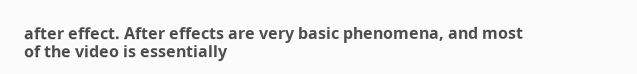after effect. After effects are very basic phenomena, and most of the video is essentially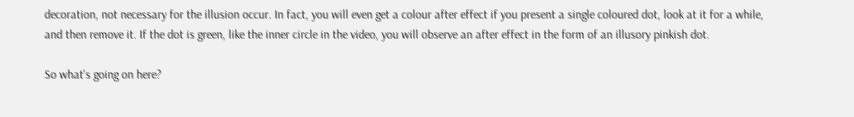decoration, not necessary for the illusion occur. In fact, you will even get a colour after effect if you present a single coloured dot, look at it for a while, and then remove it. If the dot is green, like the inner circle in the video, you will observe an after effect in the form of an illusory pinkish dot.

So what's going on here?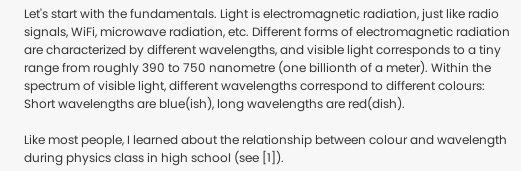Let's start with the fundamentals. Light is electromagnetic radiation, just like radio signals, WiFi, microwave radiation, etc. Different forms of electromagnetic radiation are characterized by different wavelengths, and visible light corresponds to a tiny range from roughly 390 to 750 nanometre (one billionth of a meter). Within the spectrum of visible light, different wavelengths correspond to different colours: Short wavelengths are blue(ish), long wavelengths are red(dish).

Like most people, I learned about the relationship between colour and wavelength during physics class in high school (see [1]).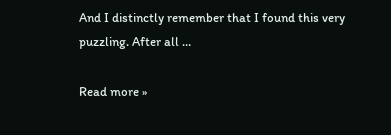And I distinctly remember that I found this very puzzling. After all …

Read more »